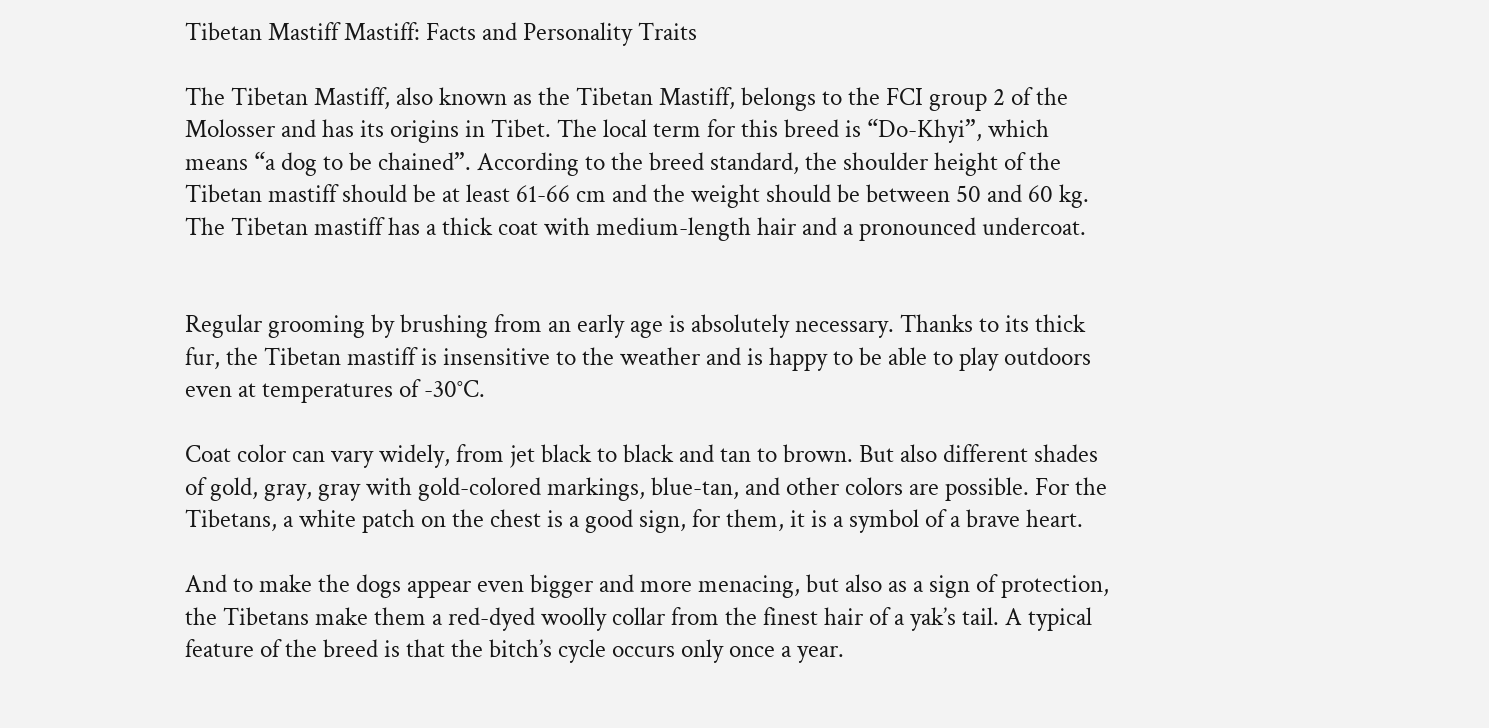Tibetan Mastiff Mastiff: Facts and Personality Traits

The Tibetan Mastiff, also known as the Tibetan Mastiff, belongs to the FCI group 2 of the Molosser and has its origins in Tibet. The local term for this breed is “Do-Khyi”, which means “a dog to be chained”. According to the breed standard, the shoulder height of the Tibetan mastiff should be at least 61-66 cm and the weight should be between 50 and 60 kg. The Tibetan mastiff has a thick coat with medium-length hair and a pronounced undercoat.


Regular grooming by brushing from an early age is absolutely necessary. Thanks to its thick fur, the Tibetan mastiff is insensitive to the weather and is happy to be able to play outdoors even at temperatures of -30°C.

Coat color can vary widely, from jet black to black and tan to brown. But also different shades of gold, gray, gray with gold-colored markings, blue-tan, and other colors are possible. For the Tibetans, a white patch on the chest is a good sign, for them, it is a symbol of a brave heart.

And to make the dogs appear even bigger and more menacing, but also as a sign of protection, the Tibetans make them a red-dyed woolly collar from the finest hair of a yak’s tail. A typical feature of the breed is that the bitch’s cycle occurs only once a year.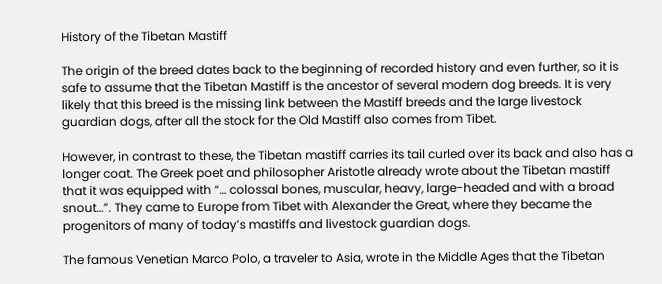History of the Tibetan Mastiff

The origin of the breed dates back to the beginning of recorded history and even further, so it is safe to assume that the Tibetan Mastiff is the ancestor of several modern dog breeds. It is very likely that this breed is the missing link between the Mastiff breeds and the large livestock guardian dogs, after all the stock for the Old Mastiff also comes from Tibet.

However, in contrast to these, the Tibetan mastiff carries its tail curled over its back and also has a longer coat. The Greek poet and philosopher Aristotle already wrote about the Tibetan mastiff that it was equipped with “… colossal bones, muscular, heavy, large-headed and with a broad snout…”. They came to Europe from Tibet with Alexander the Great, where they became the progenitors of many of today’s mastiffs and livestock guardian dogs.

The famous Venetian Marco Polo, a traveler to Asia, wrote in the Middle Ages that the Tibetan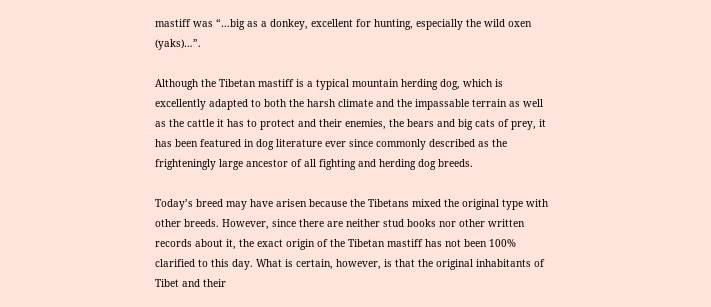mastiff was “…big as a donkey, excellent for hunting, especially the wild oxen (yaks)…”.

Although the Tibetan mastiff is a typical mountain herding dog, which is excellently adapted to both the harsh climate and the impassable terrain as well as the cattle it has to protect and their enemies, the bears and big cats of prey, it has been featured in dog literature ever since commonly described as the frighteningly large ancestor of all fighting and herding dog breeds.

Today’s breed may have arisen because the Tibetans mixed the original type with other breeds. However, since there are neither stud books nor other written records about it, the exact origin of the Tibetan mastiff has not been 100% clarified to this day. What is certain, however, is that the original inhabitants of Tibet and their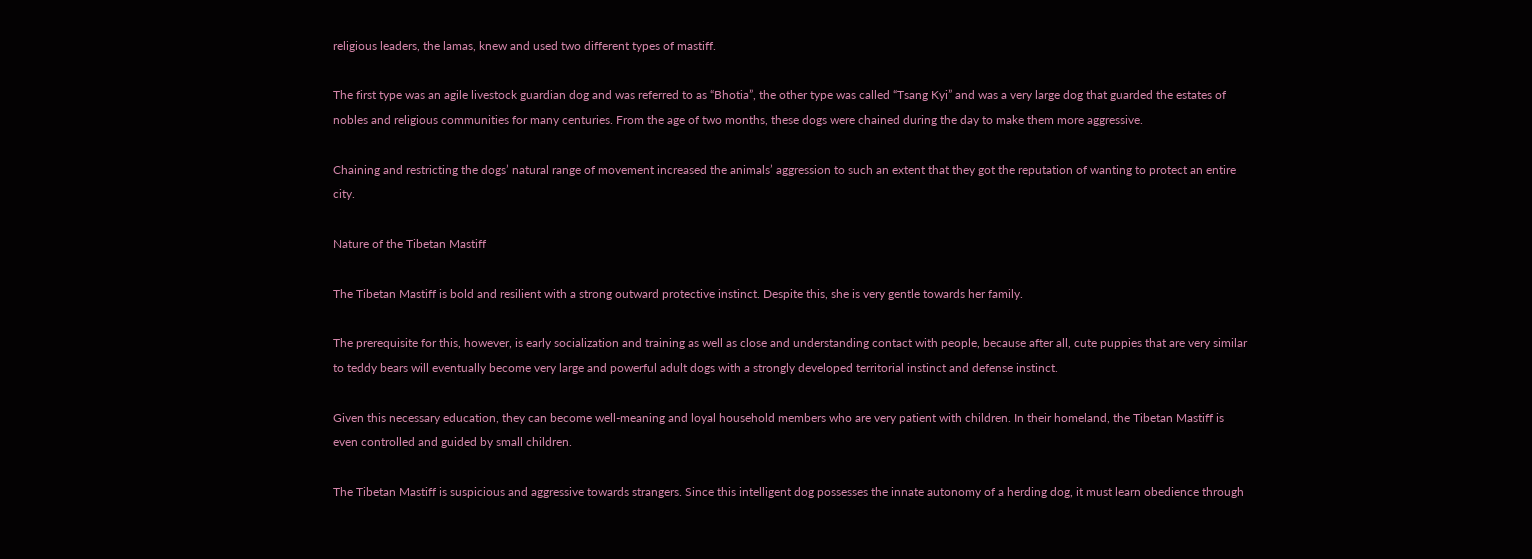religious leaders, the lamas, knew and used two different types of mastiff.

The first type was an agile livestock guardian dog and was referred to as “Bhotia”, the other type was called “Tsang Kyi” and was a very large dog that guarded the estates of nobles and religious communities for many centuries. From the age of two months, these dogs were chained during the day to make them more aggressive.

Chaining and restricting the dogs’ natural range of movement increased the animals’ aggression to such an extent that they got the reputation of wanting to protect an entire city.

Nature of the Tibetan Mastiff

The Tibetan Mastiff is bold and resilient with a strong outward protective instinct. Despite this, she is very gentle towards her family.

The prerequisite for this, however, is early socialization and training as well as close and understanding contact with people, because after all, cute puppies that are very similar to teddy bears will eventually become very large and powerful adult dogs with a strongly developed territorial instinct and defense instinct.

Given this necessary education, they can become well-meaning and loyal household members who are very patient with children. In their homeland, the Tibetan Mastiff is even controlled and guided by small children.

The Tibetan Mastiff is suspicious and aggressive towards strangers. Since this intelligent dog possesses the innate autonomy of a herding dog, it must learn obedience through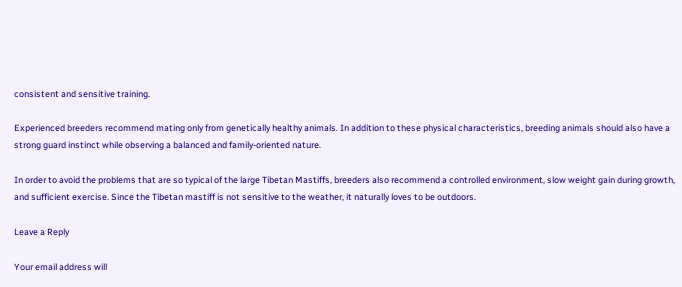consistent and sensitive training.

Experienced breeders recommend mating only from genetically healthy animals. In addition to these physical characteristics, breeding animals should also have a strong guard instinct while observing a balanced and family-oriented nature.

In order to avoid the problems that are so typical of the large Tibetan Mastiffs, breeders also recommend a controlled environment, slow weight gain during growth, and sufficient exercise. Since the Tibetan mastiff is not sensitive to the weather, it naturally loves to be outdoors.

Leave a Reply

Your email address will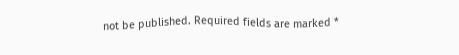not be published. Required fields are marked *